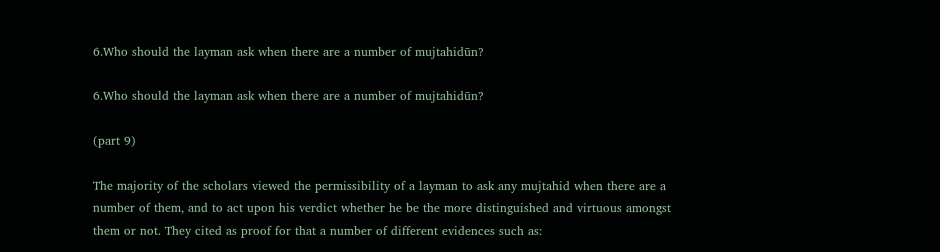6.Who should the layman ask when there are a number of mujtahidūn?

6.Who should the layman ask when there are a number of mujtahidūn?

(part 9)

The majority of the scholars viewed the permissibility of a layman to ask any mujtahid when there are a number of them, and to act upon his verdict whether he be the more distinguished and virtuous amongst them or not. They cited as proof for that a number of different evidences such as: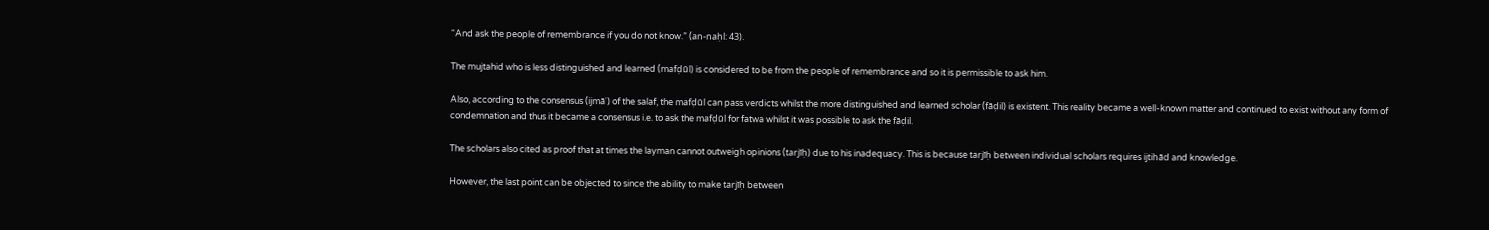“And ask the people of remembrance if you do not know.” (an-naḥl: 43).

The mujtahid who is less distinguished and learned (mafḍūl) is considered to be from the people of remembrance and so it is permissible to ask him.

Also, according to the consensus (ijmāʿ) of the salaf, the mafḍūl can pass verdicts whilst the more distinguished and learned scholar (fāḍil) is existent. This reality became a well-known matter and continued to exist without any form of condemnation and thus it became a consensus i.e. to ask the mafḍūl for fatwa whilst it was possible to ask the fāḍil.

The scholars also cited as proof that at times the layman cannot outweigh opinions (tarjīḥ) due to his inadequacy. This is because tarjīḥ between individual scholars requires ijtihād and knowledge.

However, the last point can be objected to since the ability to make tarjīḥ between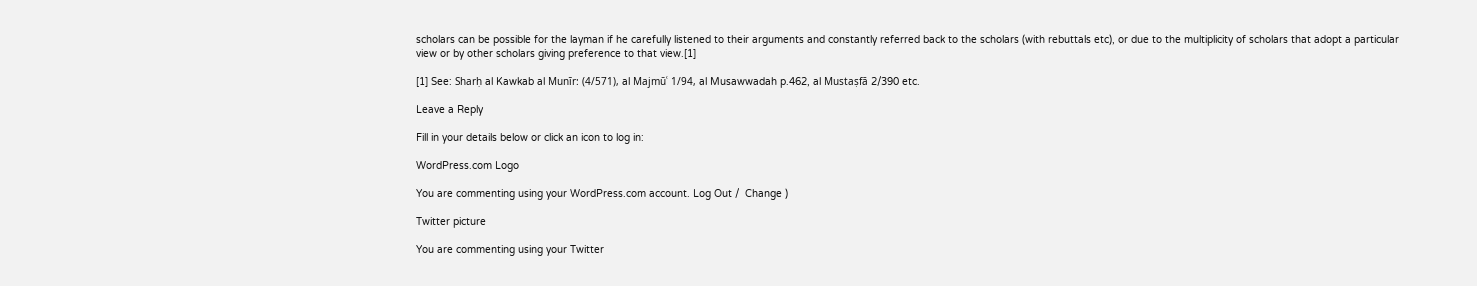scholars can be possible for the layman if he carefully listened to their arguments and constantly referred back to the scholars (with rebuttals etc), or due to the multiplicity of scholars that adopt a particular view or by other scholars giving preference to that view.[1]

[1] See: Sharḥ al Kawkab al Munīr: (4/571), al Majmūʿ 1/94, al Musawwadah p.462, al Mustaṣfā 2/390 etc.

Leave a Reply

Fill in your details below or click an icon to log in:

WordPress.com Logo

You are commenting using your WordPress.com account. Log Out /  Change )

Twitter picture

You are commenting using your Twitter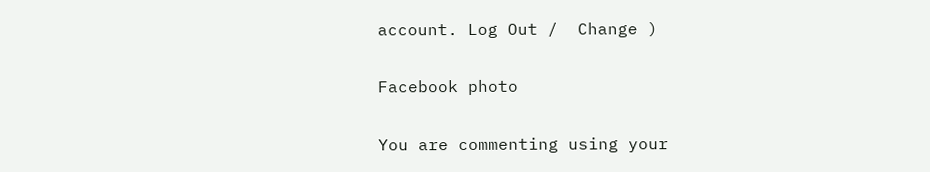account. Log Out /  Change )

Facebook photo

You are commenting using your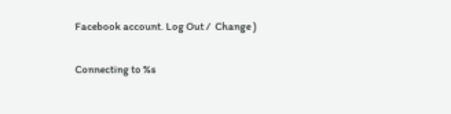Facebook account. Log Out /  Change )

Connecting to %s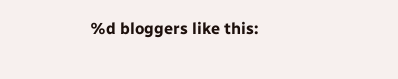%d bloggers like this: